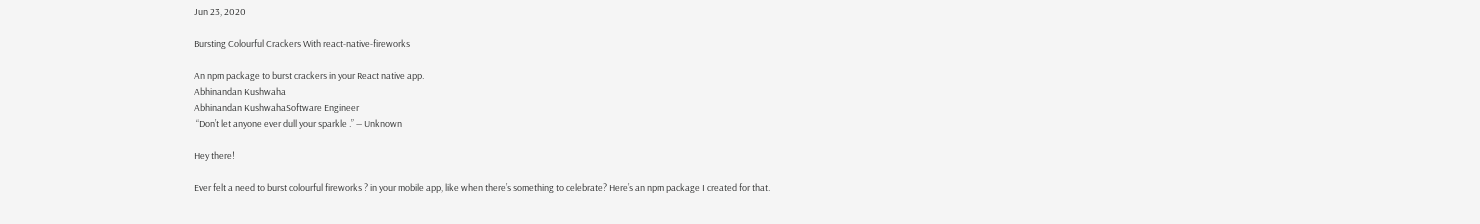Jun 23, 2020

Bursting Colourful Crackers With react-native-fireworks

An npm package to burst crackers in your React native app.
Abhinandan Kushwaha
Abhinandan KushwahaSoftware Engineer
 “Don’t let anyone ever dull your sparkle .” ― Unknown

Hey there!

Ever felt a need to burst colourful fireworks ? in your mobile app, like when there’s something to celebrate? Here’s an npm package I created for that.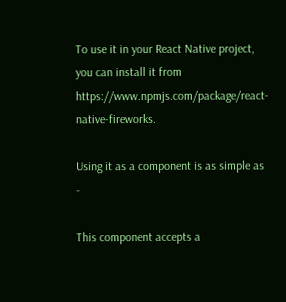To use it in your React Native project, you can install it from https://www.npmjs.com/package/react-native-fireworks.

Using it as a component is as simple as -

This component accepts a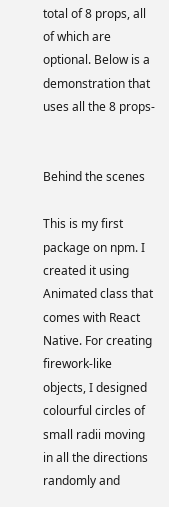total of 8 props, all of which are optional. Below is a demonstration that uses all the 8 props-


Behind the scenes

This is my first package on npm. I created it using Animated class that comes with React Native. For creating firework-like objects, I designed colourful circles of small radii moving in all the directions randomly and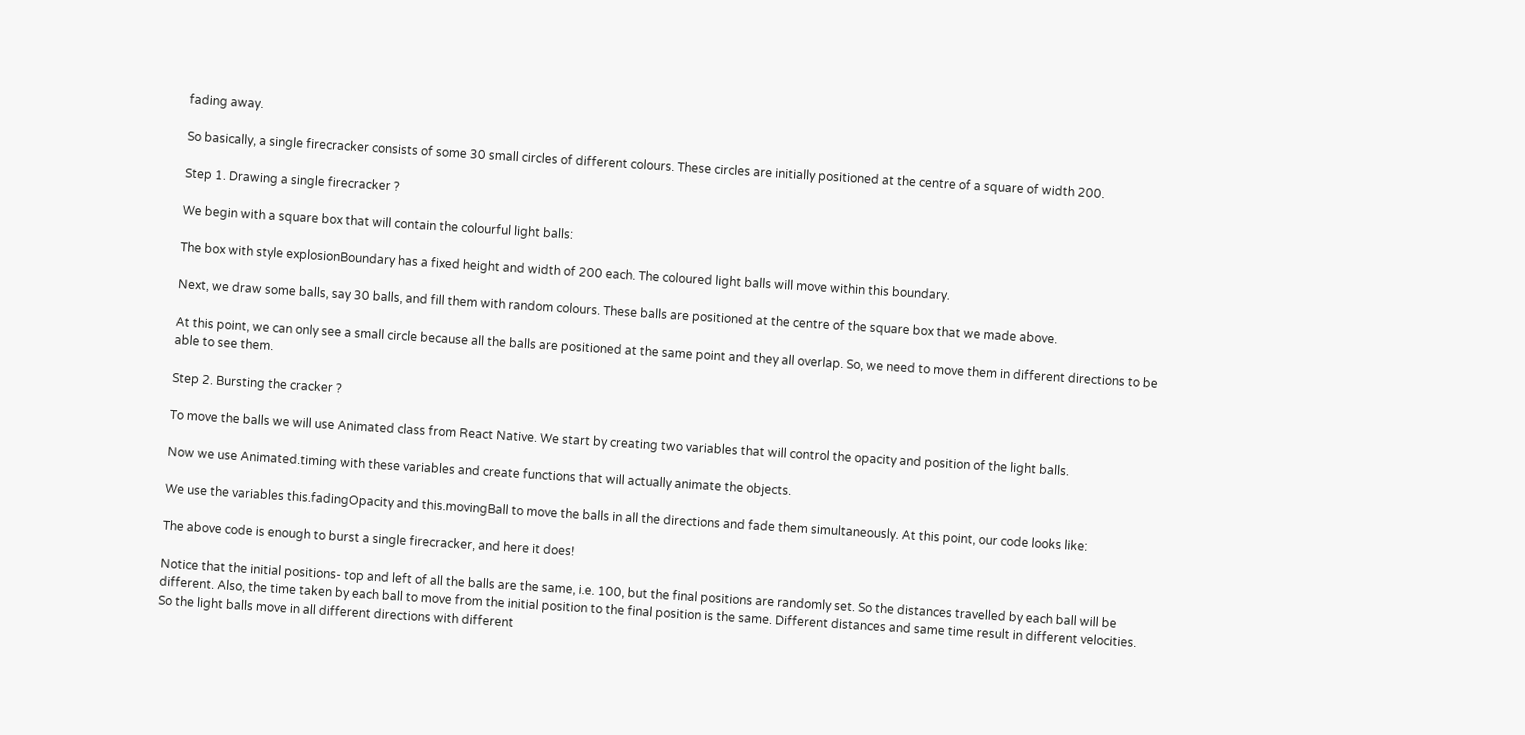fading away.

So basically, a single firecracker consists of some 30 small circles of different colours. These circles are initially positioned at the centre of a square of width 200.

Step 1. Drawing a single firecracker ?

We begin with a square box that will contain the colourful light balls:

The box with style explosionBoundary has a fixed height and width of 200 each. The coloured light balls will move within this boundary.

Next, we draw some balls, say 30 balls, and fill them with random colours. These balls are positioned at the centre of the square box that we made above.

At this point, we can only see a small circle because all the balls are positioned at the same point and they all overlap. So, we need to move them in different directions to be able to see them.

Step 2. Bursting the cracker ?

To move the balls we will use Animated class from React Native. We start by creating two variables that will control the opacity and position of the light balls.

Now we use Animated.timing with these variables and create functions that will actually animate the objects.

We use the variables this.fadingOpacity and this.movingBall to move the balls in all the directions and fade them simultaneously. At this point, our code looks like:

The above code is enough to burst a single firecracker, and here it does!

Notice that the initial positions- top and left of all the balls are the same, i.e. 100, but the final positions are randomly set. So the distances travelled by each ball will be different. Also, the time taken by each ball to move from the initial position to the final position is the same. Different distances and same time result in different velocities. So the light balls move in all different directions with different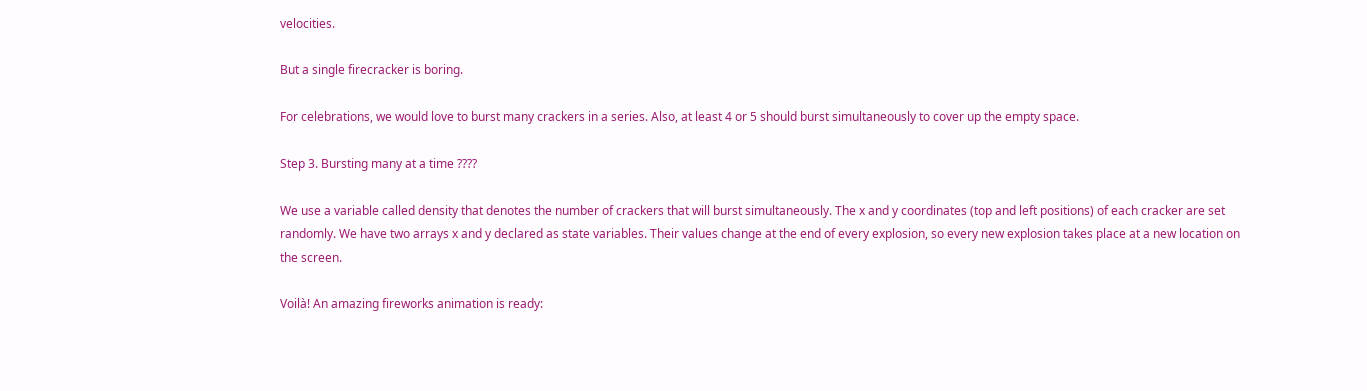velocities.

But a single firecracker is boring.

For celebrations, we would love to burst many crackers in a series. Also, at least 4 or 5 should burst simultaneously to cover up the empty space.

Step 3. Bursting many at a time ????

We use a variable called density that denotes the number of crackers that will burst simultaneously. The x and y coordinates (top and left positions) of each cracker are set randomly. We have two arrays x and y declared as state variables. Their values change at the end of every explosion, so every new explosion takes place at a new location on the screen.

Voilà! An amazing fireworks animation is ready: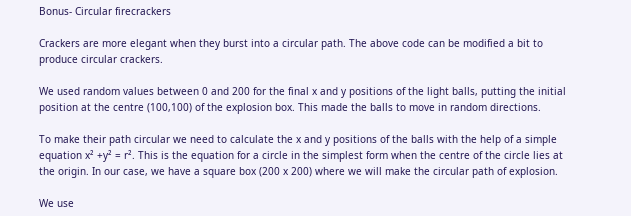Bonus- Circular firecrackers

Crackers are more elegant when they burst into a circular path. The above code can be modified a bit to produce circular crackers.

We used random values between 0 and 200 for the final x and y positions of the light balls, putting the initial position at the centre (100,100) of the explosion box. This made the balls to move in random directions.

To make their path circular we need to calculate the x and y positions of the balls with the help of a simple equation x² +y² = r². This is the equation for a circle in the simplest form when the centre of the circle lies at the origin. In our case, we have a square box (200 x 200) where we will make the circular path of explosion.

We use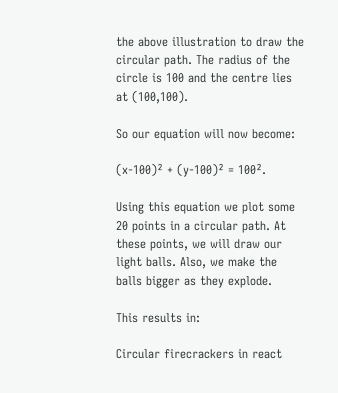the above illustration to draw the circular path. The radius of the circle is 100 and the centre lies at (100,100).

So our equation will now become:

(x-100)² + (y-100)² = 100².

Using this equation we plot some 20 points in a circular path. At these points, we will draw our light balls. Also, we make the balls bigger as they explode.

This results in:

Circular firecrackers in react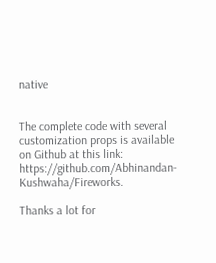native


The complete code with several customization props is available on Github at this link: https://github.com/Abhinandan-Kushwaha/Fireworks.

Thanks a lot for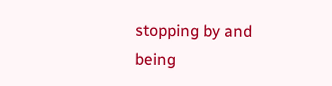stopping by and being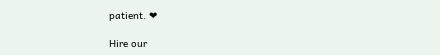patient. ❤

Hire our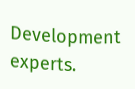Development experts.